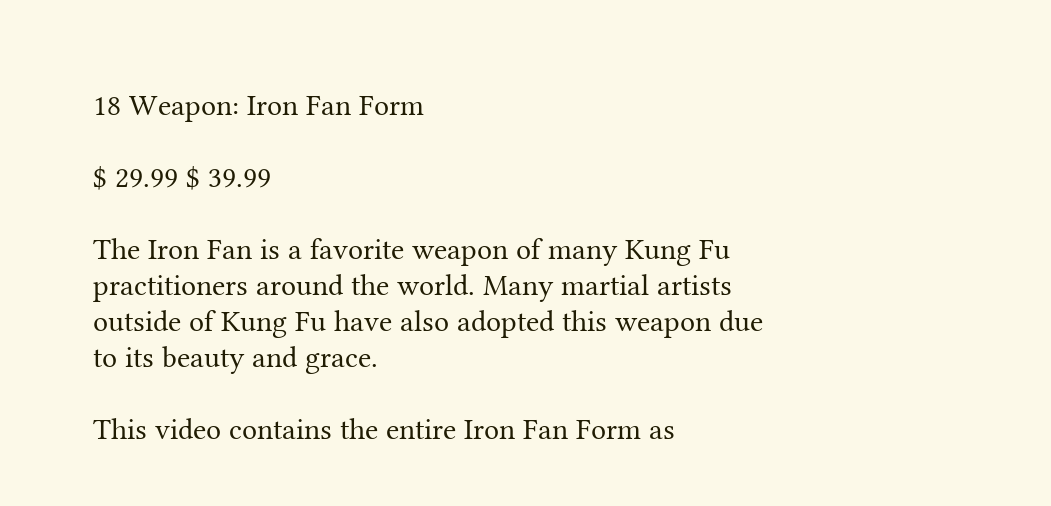18 Weapon: Iron Fan Form

$ 29.99 $ 39.99

The Iron Fan is a favorite weapon of many Kung Fu practitioners around the world. Many martial artists outside of Kung Fu have also adopted this weapon due to its beauty and grace.

This video contains the entire Iron Fan Form as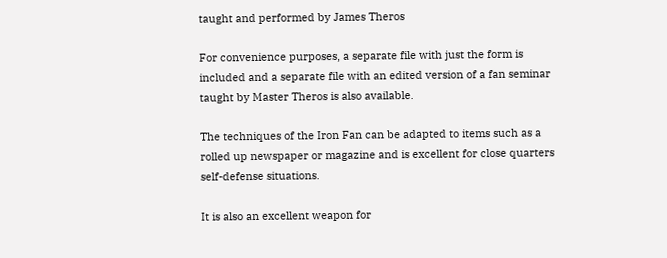taught and performed by James Theros

For convenience purposes, a separate file with just the form is included and a separate file with an edited version of a fan seminar taught by Master Theros is also available.

The techniques of the Iron Fan can be adapted to items such as a rolled up newspaper or magazine and is excellent for close quarters self-defense situations.

It is also an excellent weapon for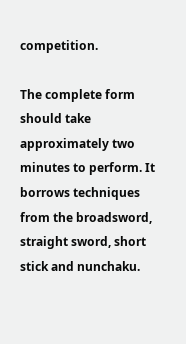competition.

The complete form should take approximately two minutes to perform. It borrows techniques from the broadsword, straight sword, short stick and nunchaku.